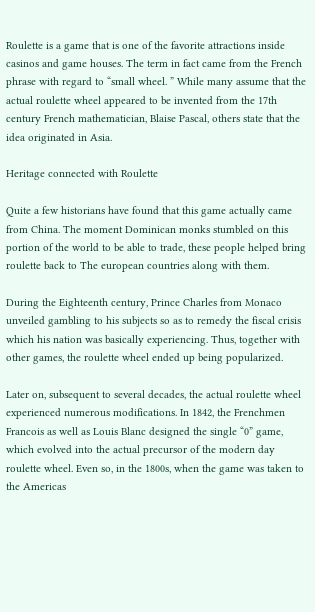Roulette is a game that is one of the favorite attractions inside casinos and game houses. The term in fact came from the French phrase with regard to “small wheel. ” While many assume that the actual roulette wheel appeared to be invented from the 17th century French mathematician, Blaise Pascal, others state that the idea originated in Asia.

Heritage connected with Roulette

Quite a few historians have found that this game actually came from China. The moment Dominican monks stumbled on this portion of the world to be able to trade, these people helped bring roulette back to The european countries along with them.

During the Eighteenth century, Prince Charles from Monaco unveiled gambling to his subjects so as to remedy the fiscal crisis which his nation was basically experiencing. Thus, together with other games, the roulette wheel ended up being popularized.

Later on, subsequent to several decades, the actual roulette wheel experienced numerous modifications. In 1842, the Frenchmen Francois as well as Louis Blanc designed the single “0” game, which evolved into the actual precursor of the modern day roulette wheel. Even so, in the 1800s, when the game was taken to the Americas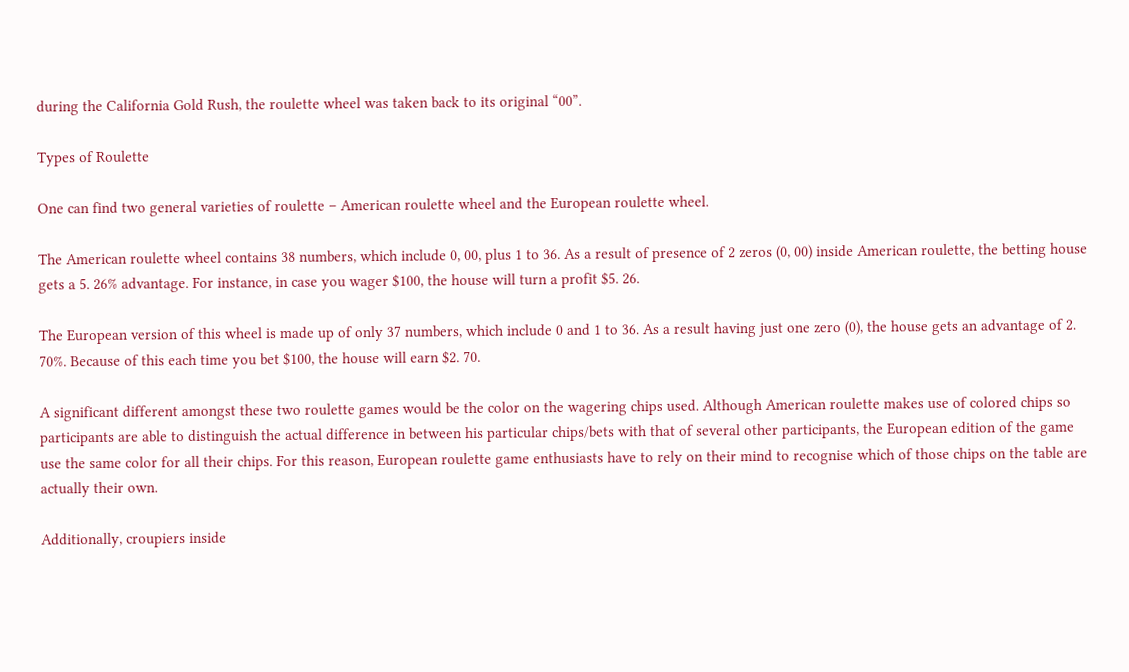during the California Gold Rush, the roulette wheel was taken back to its original “00”.

Types of Roulette

One can find two general varieties of roulette – American roulette wheel and the European roulette wheel.

The American roulette wheel contains 38 numbers, which include 0, 00, plus 1 to 36. As a result of presence of 2 zeros (0, 00) inside American roulette, the betting house gets a 5. 26% advantage. For instance, in case you wager $100, the house will turn a profit $5. 26.

The European version of this wheel is made up of only 37 numbers, which include 0 and 1 to 36. As a result having just one zero (0), the house gets an advantage of 2. 70%. Because of this each time you bet $100, the house will earn $2. 70.

A significant different amongst these two roulette games would be the color on the wagering chips used. Although American roulette makes use of colored chips so participants are able to distinguish the actual difference in between his particular chips/bets with that of several other participants, the European edition of the game use the same color for all their chips. For this reason, European roulette game enthusiasts have to rely on their mind to recognise which of those chips on the table are actually their own.

Additionally, croupiers inside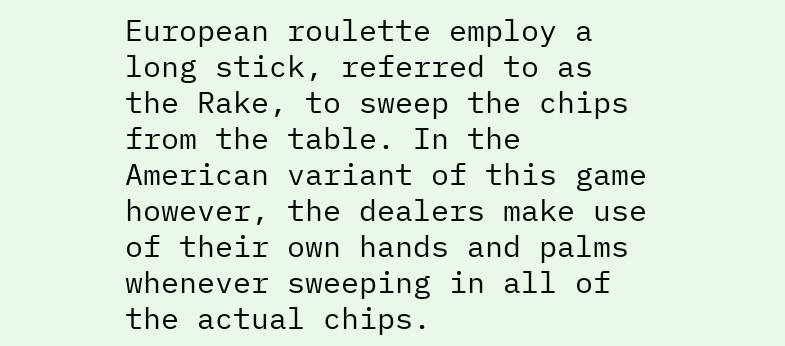European roulette employ a long stick, referred to as the Rake, to sweep the chips from the table. In the American variant of this game however, the dealers make use of their own hands and palms whenever sweeping in all of the actual chips.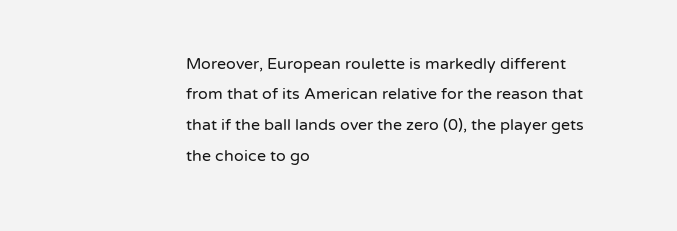Moreover, European roulette is markedly different from that of its American relative for the reason that that if the ball lands over the zero (0), the player gets the choice to go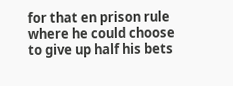for that en prison rule where he could choose to give up half his bets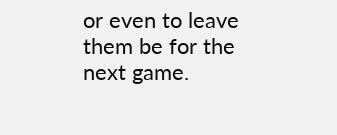or even to leave them be for the next game.